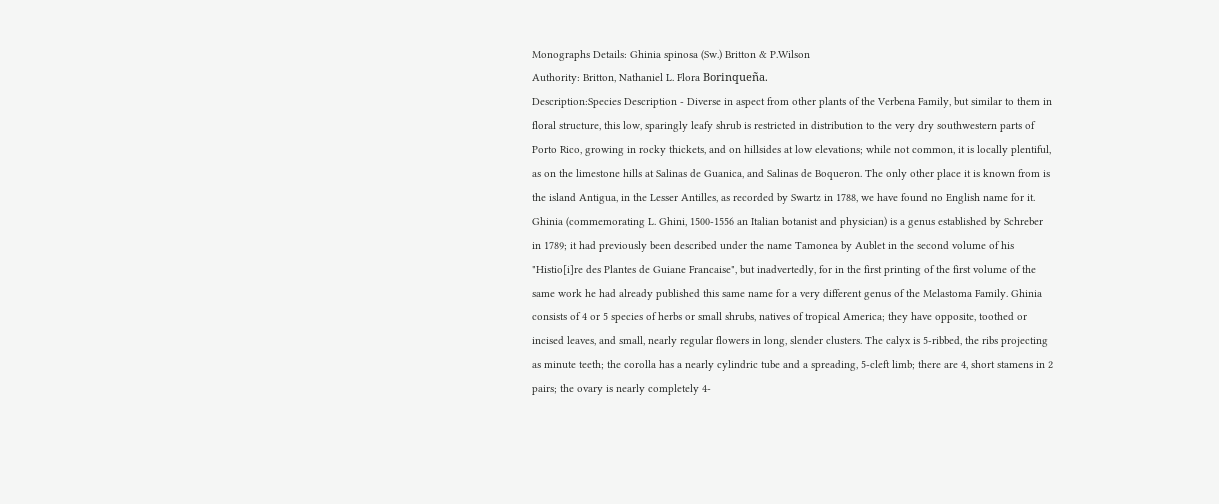Monographs Details: Ghinia spinosa (Sw.) Britton & P.Wilson
Authority: Britton, Nathaniel L. Flora Borinqueña.
Description:Species Description - Diverse in aspect from other plants of the Verbena Family, but similar to them in floral structure, this low, sparingly leafy shrub is restricted in distribution to the very dry southwestern parts of Porto Rico, growing in rocky thickets, and on hillsides at low elevations; while not common, it is locally plentiful, as on the limestone hills at Salinas de Guanica, and Salinas de Boqueron. The only other place it is known from is the island Antigua, in the Lesser Antilles, as recorded by Swartz in 1788, we have found no English name for it. Ghinia (commemorating L. Ghini, 1500-1556 an Italian botanist and physician) is a genus established by Schreber in 1789; it had previously been described under the name Tamonea by Aublet in the second volume of his "Histio[i]re des Plantes de Guiane Francaise", but inadvertedly, for in the first printing of the first volume of the same work he had already published this same name for a very different genus of the Melastoma Family. Ghinia consists of 4 or 5 species of herbs or small shrubs, natives of tropical America; they have opposite, toothed or incised leaves, and small, nearly regular flowers in long, slender clusters. The calyx is 5-ribbed, the ribs projecting as minute teeth; the corolla has a nearly cylindric tube and a spreading, 5-cleft limb; there are 4, short stamens in 2 pairs; the ovary is nearly completely 4-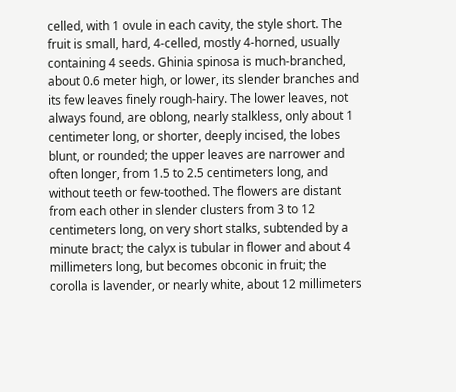celled, with 1 ovule in each cavity, the style short. The fruit is small, hard, 4-celled, mostly 4-horned, usually containing 4 seeds. Ghinia spinosa is much-branched, about 0.6 meter high, or lower, its slender branches and its few leaves finely rough-hairy. The lower leaves, not always found, are oblong, nearly stalkless, only about 1 centimeter long, or shorter, deeply incised, the lobes blunt, or rounded; the upper leaves are narrower and often longer, from 1.5 to 2.5 centimeters long, and without teeth or few-toothed. The flowers are distant from each other in slender clusters from 3 to 12 centimeters long, on very short stalks, subtended by a minute bract; the calyx is tubular in flower and about 4 millimeters long, but becomes obconic in fruit; the corolla is lavender, or nearly white, about 12 millimeters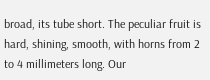broad, its tube short. The peculiar fruit is hard, shining, smooth, with horns from 2 to 4 millimeters long. Our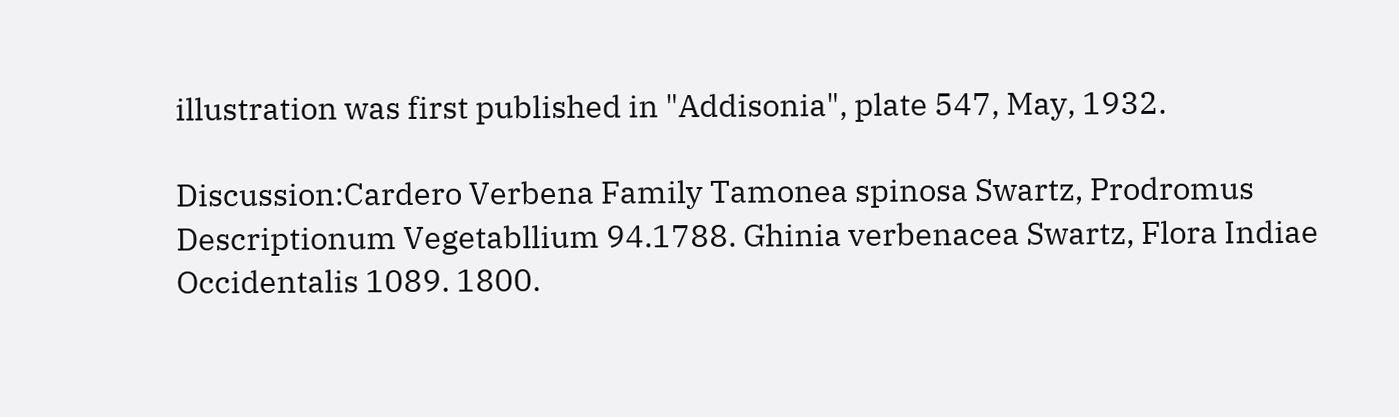illustration was first published in "Addisonia", plate 547, May, 1932.

Discussion:Cardero Verbena Family Tamonea spinosa Swartz, Prodromus Descriptionum Vegetabllium 94.1788. Ghinia verbenacea Swartz, Flora Indiae Occidentalis 1089. 1800.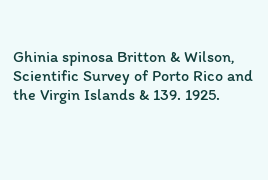Ghinia spinosa Britton & Wilson, Scientific Survey of Porto Rico and the Virgin Islands & 139. 1925.